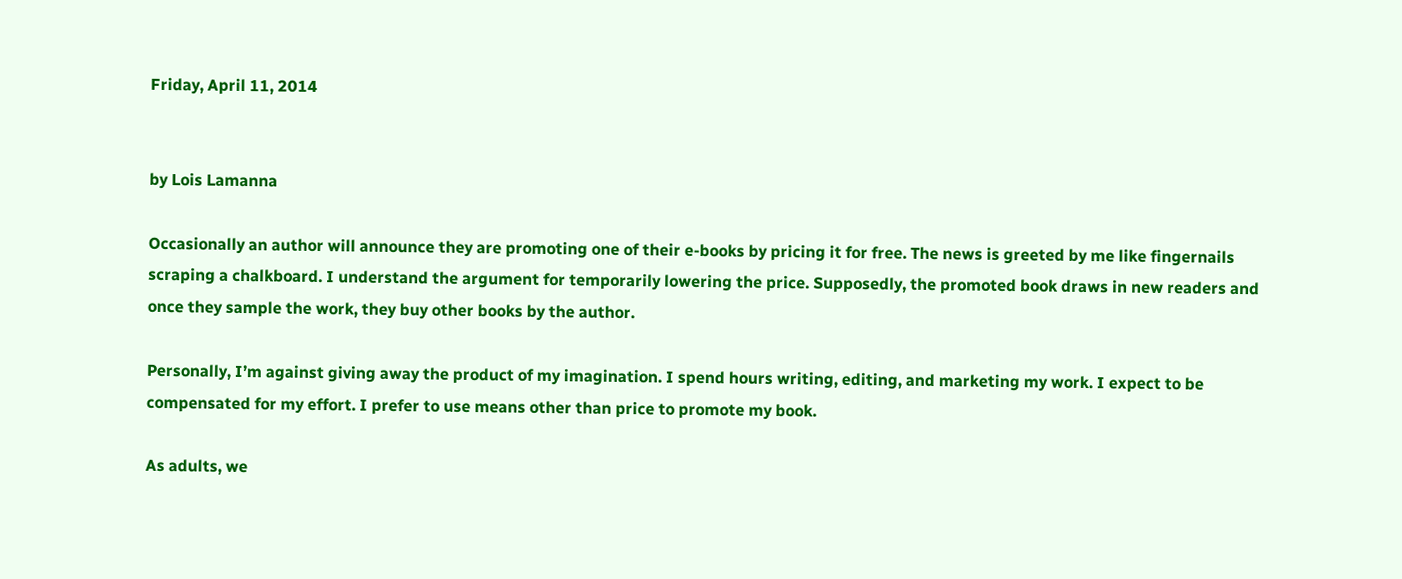Friday, April 11, 2014


by Lois Lamanna

Occasionally an author will announce they are promoting one of their e-books by pricing it for free. The news is greeted by me like fingernails scraping a chalkboard. I understand the argument for temporarily lowering the price. Supposedly, the promoted book draws in new readers and once they sample the work, they buy other books by the author.

Personally, I’m against giving away the product of my imagination. I spend hours writing, editing, and marketing my work. I expect to be compensated for my effort. I prefer to use means other than price to promote my book.

As adults, we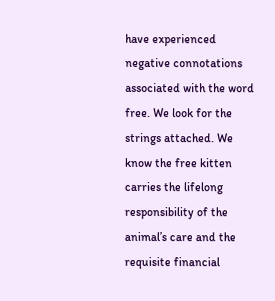have experienced negative connotations associated with the word free. We look for the strings attached. We know the free kitten carries the lifelong responsibility of the animal’s care and the requisite financial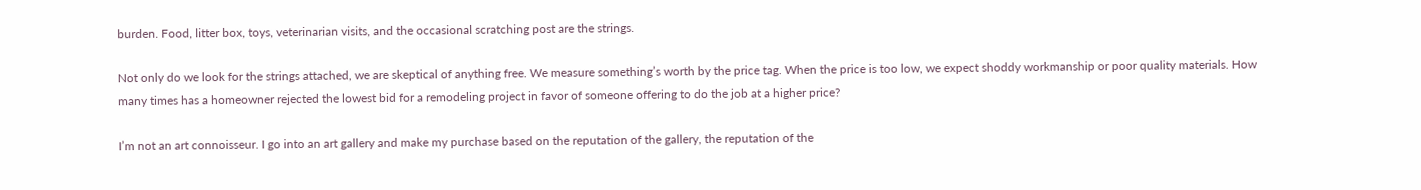burden. Food, litter box, toys, veterinarian visits, and the occasional scratching post are the strings.

Not only do we look for the strings attached, we are skeptical of anything free. We measure something’s worth by the price tag. When the price is too low, we expect shoddy workmanship or poor quality materials. How many times has a homeowner rejected the lowest bid for a remodeling project in favor of someone offering to do the job at a higher price?

I’m not an art connoisseur. I go into an art gallery and make my purchase based on the reputation of the gallery, the reputation of the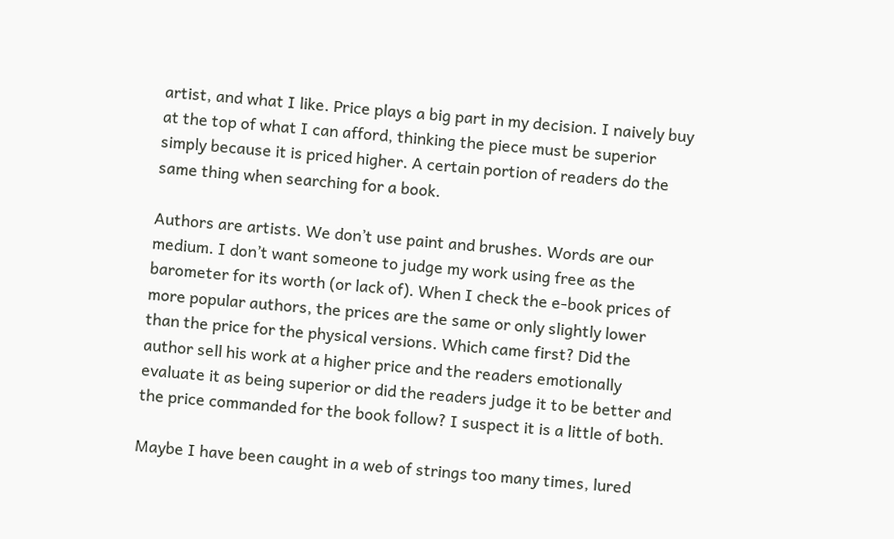artist, and what I like. Price plays a big part in my decision. I naively buy at the top of what I can afford, thinking the piece must be superior simply because it is priced higher. A certain portion of readers do the same thing when searching for a book.

Authors are artists. We don’t use paint and brushes. Words are our medium. I don’t want someone to judge my work using free as the barometer for its worth (or lack of). When I check the e-book prices of more popular authors, the prices are the same or only slightly lower than the price for the physical versions. Which came first? Did the author sell his work at a higher price and the readers emotionally evaluate it as being superior or did the readers judge it to be better and the price commanded for the book follow? I suspect it is a little of both.

Maybe I have been caught in a web of strings too many times, lured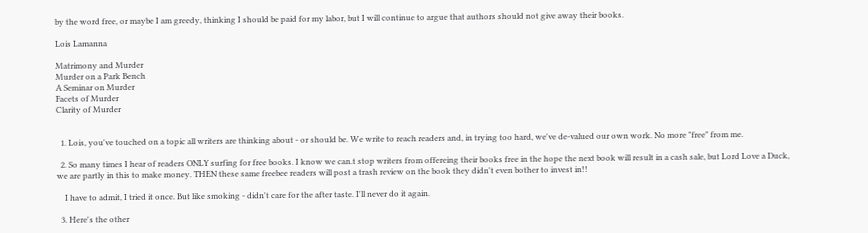by the word free, or maybe I am greedy, thinking I should be paid for my labor, but I will continue to argue that authors should not give away their books.

Lois Lamanna

Matrimony and Murder
Murder on a Park Bench
A Seminar on Murder
Facets of Murder
Clarity of Murder


  1. Lois, you've touched on a topic all writers are thinking about - or should be. We write to reach readers and, in trying too hard, we've de-valued our own work. No more "free" from me.

  2. So many times I hear of readers ONLY surfing for free books. I know we can.t stop writers from offereing their books free in the hope the next book will result in a cash sale, but Lord Love a Duck, we are partly in this to make money. THEN these same freebee readers will post a trash review on the book they didn't even bother to invest in!!

    I have to admit, I tried it once. But like smoking - didn't care for the after taste. I'll never do it again.

  3. Here's the other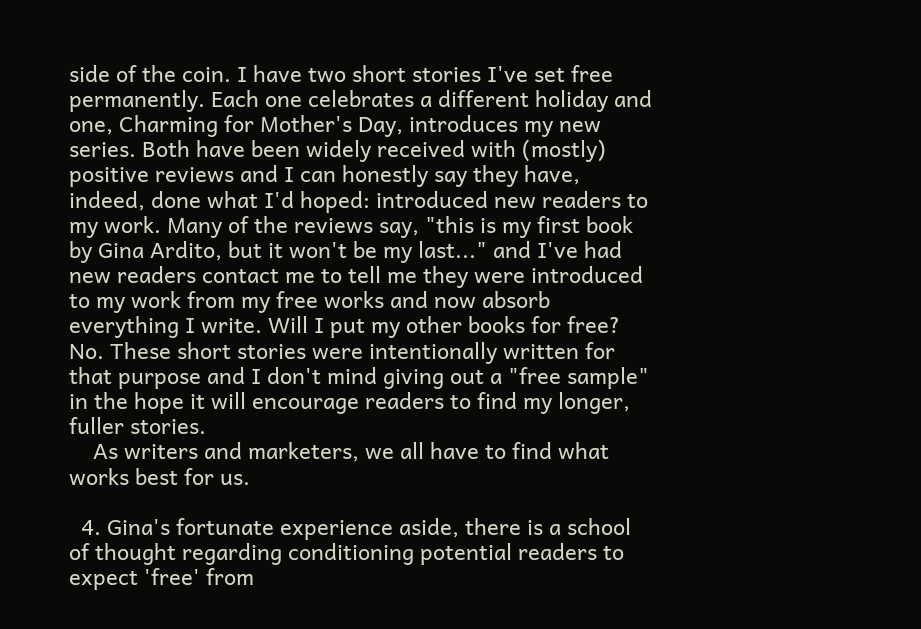side of the coin. I have two short stories I've set free permanently. Each one celebrates a different holiday and one, Charming for Mother's Day, introduces my new series. Both have been widely received with (mostly) positive reviews and I can honestly say they have, indeed, done what I'd hoped: introduced new readers to my work. Many of the reviews say, "this is my first book by Gina Ardito, but it won't be my last..." and I've had new readers contact me to tell me they were introduced to my work from my free works and now absorb everything I write. Will I put my other books for free? No. These short stories were intentionally written for that purpose and I don't mind giving out a "free sample" in the hope it will encourage readers to find my longer, fuller stories.
    As writers and marketers, we all have to find what works best for us.

  4. Gina's fortunate experience aside, there is a school of thought regarding conditioning potential readers to expect 'free' from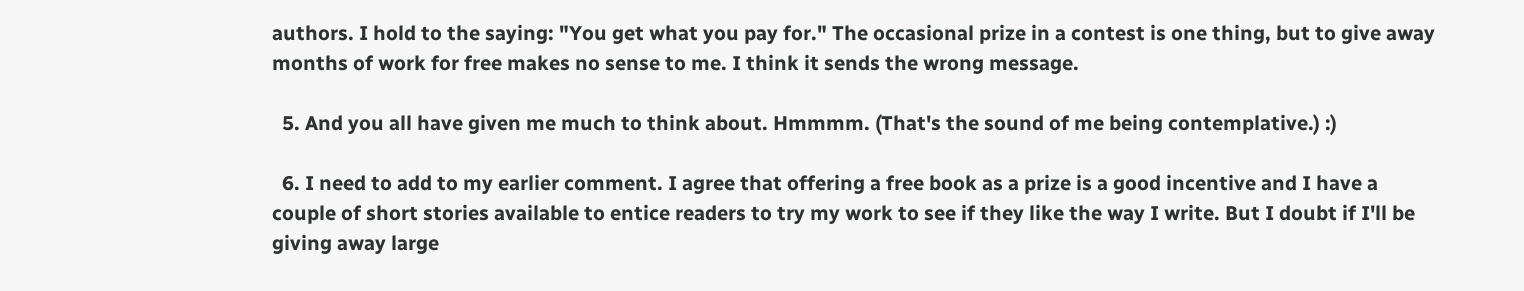authors. I hold to the saying: "You get what you pay for." The occasional prize in a contest is one thing, but to give away months of work for free makes no sense to me. I think it sends the wrong message.

  5. And you all have given me much to think about. Hmmmm. (That's the sound of me being contemplative.) :)

  6. I need to add to my earlier comment. I agree that offering a free book as a prize is a good incentive and I have a couple of short stories available to entice readers to try my work to see if they like the way I write. But I doubt if I'll be giving away large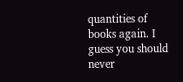quantities of books again. I guess you should never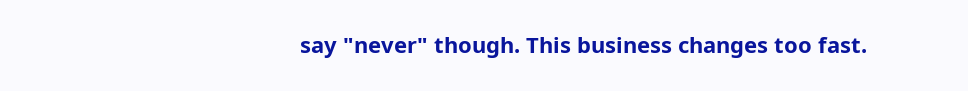say "never" though. This business changes too fast.